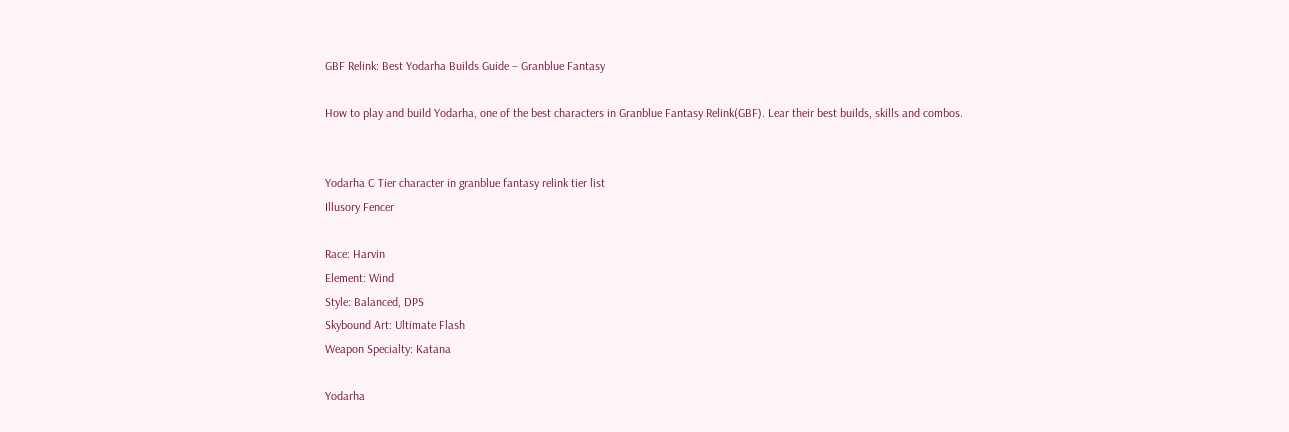GBF Relink: Best Yodarha Builds Guide – Granblue Fantasy

How to play and build Yodarha, one of the best characters in Granblue Fantasy Relink(GBF). Lear their best builds, skills and combos.


Yodarha C Tier character in granblue fantasy relink tier list
Illusory Fencer

Race: Harvin
Element: Wind
Style: Balanced, DPS
Skybound Art: Ultimate Flash
Weapon Specialty: Katana

Yodarha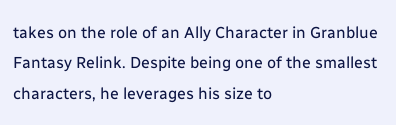takes on the role of an Ally Character in Granblue Fantasy Relink. Despite being one of the smallest characters, he leverages his size to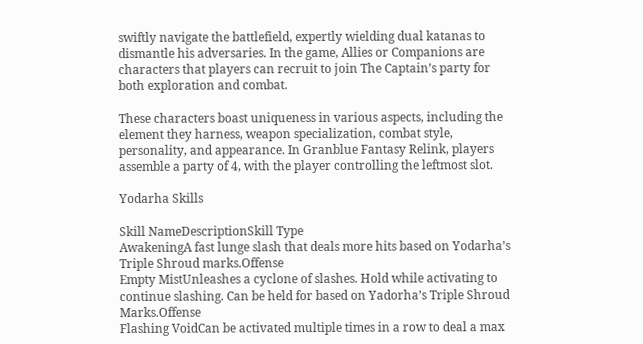swiftly navigate the battlefield, expertly wielding dual katanas to dismantle his adversaries. In the game, Allies or Companions are characters that players can recruit to join The Captain’s party for both exploration and combat.

These characters boast uniqueness in various aspects, including the element they harness, weapon specialization, combat style, personality, and appearance. In Granblue Fantasy Relink, players assemble a party of 4, with the player controlling the leftmost slot.

Yodarha Skills

Skill NameDescriptionSkill Type
AwakeningA fast lunge slash that deals more hits based on Yodarha’s Triple Shroud marks.Offense
Empty MistUnleashes a cyclone of slashes. Hold while activating to continue slashing. Can be held for based on Yadorha’s Triple Shroud Marks.Offense
Flashing VoidCan be activated multiple times in a row to deal a max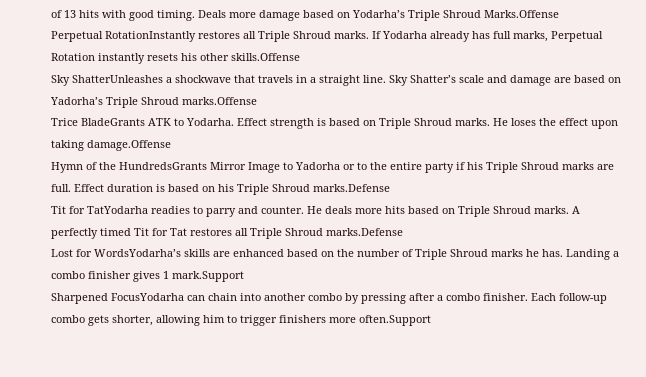of 13 hits with good timing. Deals more damage based on Yodarha’s Triple Shroud Marks.Offense
Perpetual RotationInstantly restores all Triple Shroud marks. If Yodarha already has full marks, Perpetual Rotation instantly resets his other skills.Offense
Sky ShatterUnleashes a shockwave that travels in a straight line. Sky Shatter’s scale and damage are based on Yadorha’s Triple Shroud marks.Offense
Trice BladeGrants ATK to Yodarha. Effect strength is based on Triple Shroud marks. He loses the effect upon taking damage.Offense
Hymn of the HundredsGrants Mirror Image to Yadorha or to the entire party if his Triple Shroud marks are full. Effect duration is based on his Triple Shroud marks.Defense
Tit for TatYodarha readies to parry and counter. He deals more hits based on Triple Shroud marks. A perfectly timed Tit for Tat restores all Triple Shroud marks.Defense
Lost for WordsYodarha’s skills are enhanced based on the number of Triple Shroud marks he has. Landing a combo finisher gives 1 mark.Support
Sharpened FocusYodarha can chain into another combo by pressing after a combo finisher. Each follow-up combo gets shorter, allowing him to trigger finishers more often.Support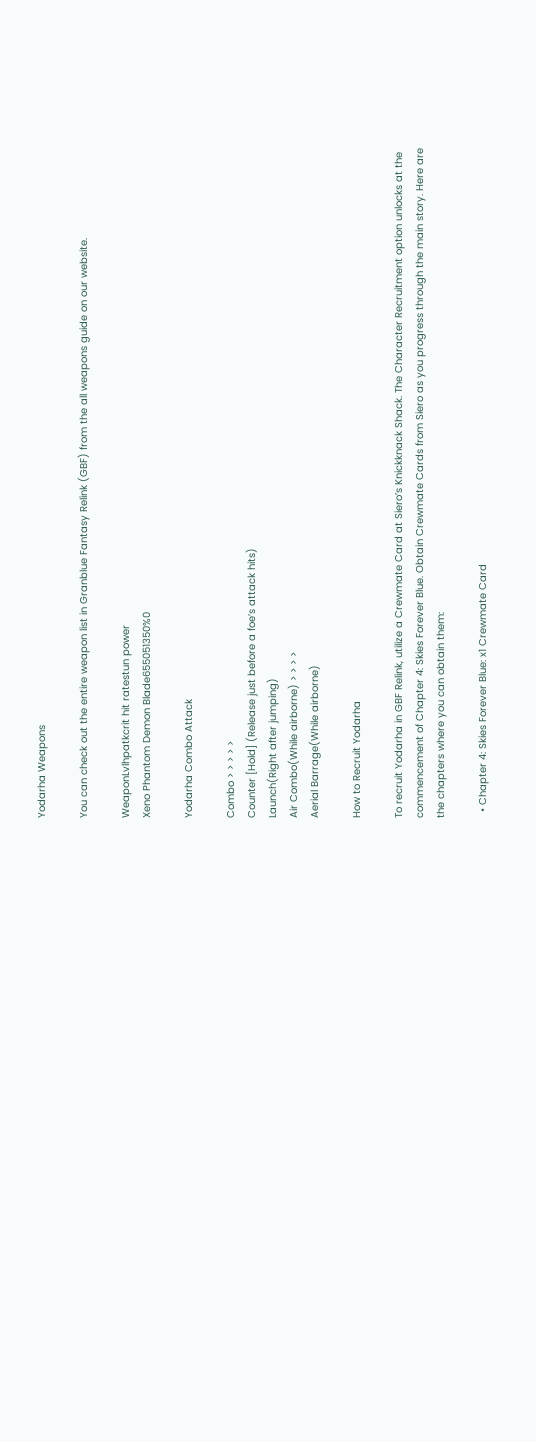Yodarha Weapons

You can check out the entire weapon list in Granblue Fantasy Relink (GBF) from the all weapons guide on our website.

WeaponLvlhpatkcrit hit ratestun power
Xeno Phantom Demon Blade655051350%0

Yodarha Combo Attack

Combo > > > > >
Counter [Hold] (Release just before a foe’s attack hits)
Launch(Right after jumping)
Air Combo(While airborne) > > > >
Aerial Barrage(While airborne)

How to Recruit Yodarha

To recruit Yodarha in GBF Relink, utilize a Crewmate Card at Siero’s Knickknack Shack. The Character Recruitment option unlocks at the commencement of Chapter 4: Skies Forever Blue. Obtain Crewmate Cards from Siero as you progress through the main story. Here are the chapters where you can obtain them:

  • Chapter 4: Skies Forever Blue: x1 Crewmate Card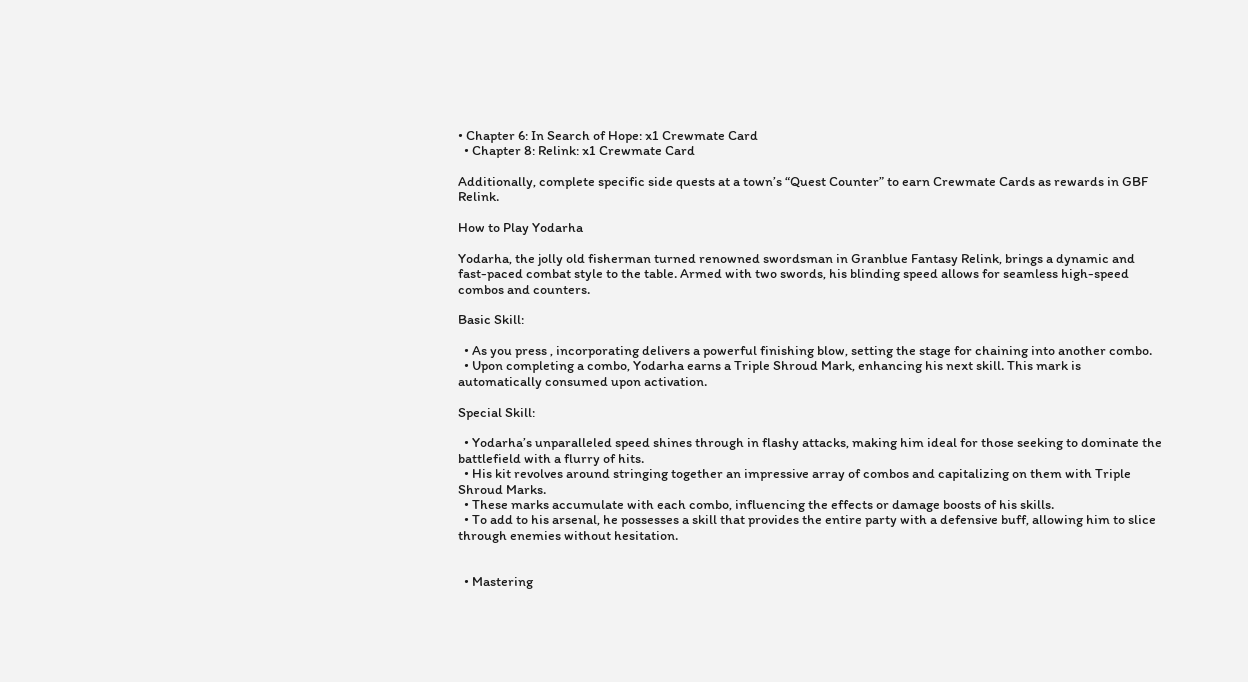• Chapter 6: In Search of Hope: x1 Crewmate Card
  • Chapter 8: Relink: x1 Crewmate Card

Additionally, complete specific side quests at a town’s “Quest Counter” to earn Crewmate Cards as rewards in GBF Relink.

How to Play Yodarha

Yodarha, the jolly old fisherman turned renowned swordsman in Granblue Fantasy Relink, brings a dynamic and fast-paced combat style to the table. Armed with two swords, his blinding speed allows for seamless high-speed combos and counters.

Basic Skill:

  • As you press , incorporating delivers a powerful finishing blow, setting the stage for chaining into another combo.
  • Upon completing a combo, Yodarha earns a Triple Shroud Mark, enhancing his next skill. This mark is automatically consumed upon activation.

Special Skill:

  • Yodarha’s unparalleled speed shines through in flashy attacks, making him ideal for those seeking to dominate the battlefield with a flurry of hits.
  • His kit revolves around stringing together an impressive array of combos and capitalizing on them with Triple Shroud Marks.
  • These marks accumulate with each combo, influencing the effects or damage boosts of his skills.
  • To add to his arsenal, he possesses a skill that provides the entire party with a defensive buff, allowing him to slice through enemies without hesitation.


  • Mastering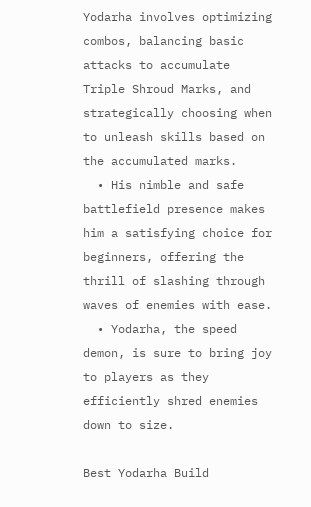Yodarha involves optimizing combos, balancing basic attacks to accumulate Triple Shroud Marks, and strategically choosing when to unleash skills based on the accumulated marks.
  • His nimble and safe battlefield presence makes him a satisfying choice for beginners, offering the thrill of slashing through waves of enemies with ease.
  • Yodarha, the speed demon, is sure to bring joy to players as they efficiently shred enemies down to size.

Best Yodarha Build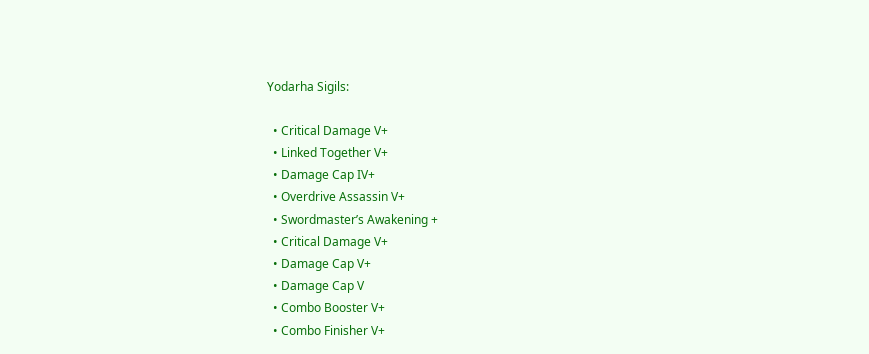Yodarha Sigils:

  • Critical Damage V+
  • Linked Together V+
  • Damage Cap IV+
  • Overdrive Assassin V+
  • Swordmaster’s Awakening +
  • Critical Damage V+
  • Damage Cap V+
  • Damage Cap V
  • Combo Booster V+
  • Combo Finisher V+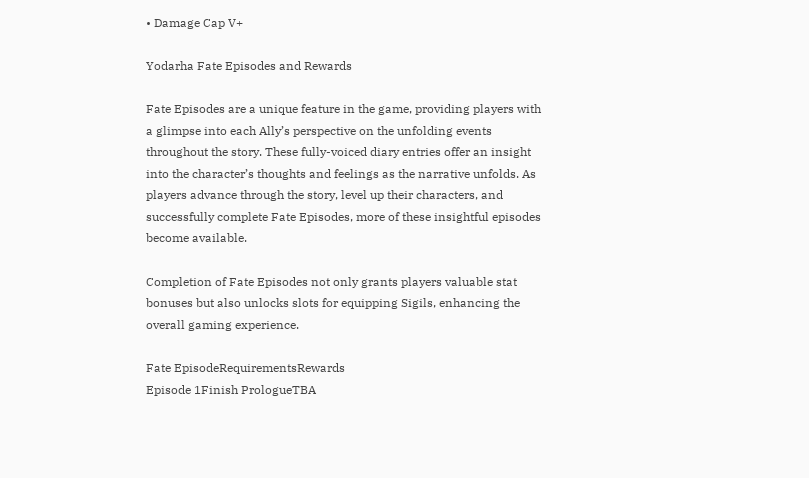• Damage Cap V+

Yodarha Fate Episodes and Rewards

Fate Episodes are a unique feature in the game, providing players with a glimpse into each Ally’s perspective on the unfolding events throughout the story. These fully-voiced diary entries offer an insight into the character’s thoughts and feelings as the narrative unfolds. As players advance through the story, level up their characters, and successfully complete Fate Episodes, more of these insightful episodes become available.

Completion of Fate Episodes not only grants players valuable stat bonuses but also unlocks slots for equipping Sigils, enhancing the overall gaming experience.

Fate EpisodeRequirementsRewards
Episode 1Finish PrologueTBA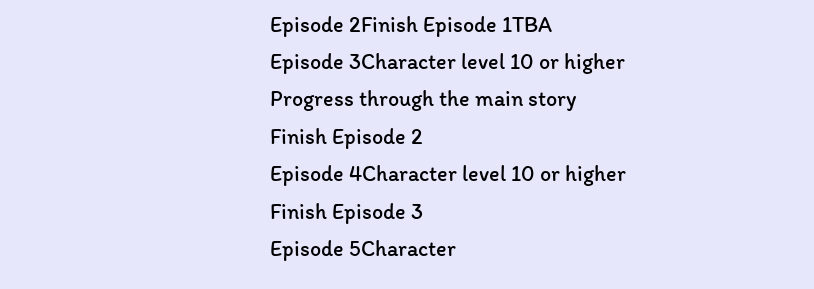Episode 2Finish Episode 1TBA
Episode 3Character level 10 or higher
Progress through the main story
Finish Episode 2
Episode 4Character level 10 or higher
Finish Episode 3
Episode 5Character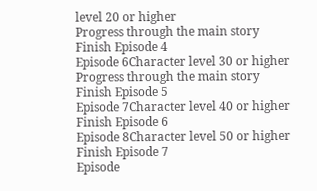level 20 or higher
Progress through the main story
Finish Episode 4
Episode 6Character level 30 or higher
Progress through the main story
Finish Episode 5
Episode 7Character level 40 or higher
Finish Episode 6
Episode 8Character level 50 or higher
Finish Episode 7
Episode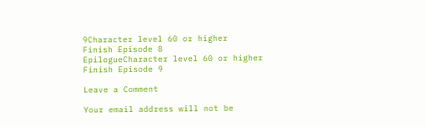9Character level 60 or higher
Finish Episode 8
EpilogueCharacter level 60 or higher
Finish Episode 9

Leave a Comment

Your email address will not be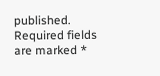published. Required fields are marked *